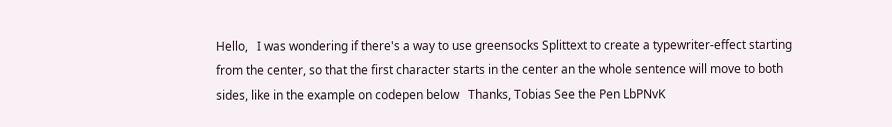Hello,   I was wondering if there's a way to use greensocks Splittext to create a typewriter-effect starting from the center, so that the first character starts in the center an the whole sentence will move to both sides, like in the example on codepen below   Thanks, Tobias See the Pen LbPNvK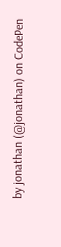by jonathan (@jonathan) on CodePen